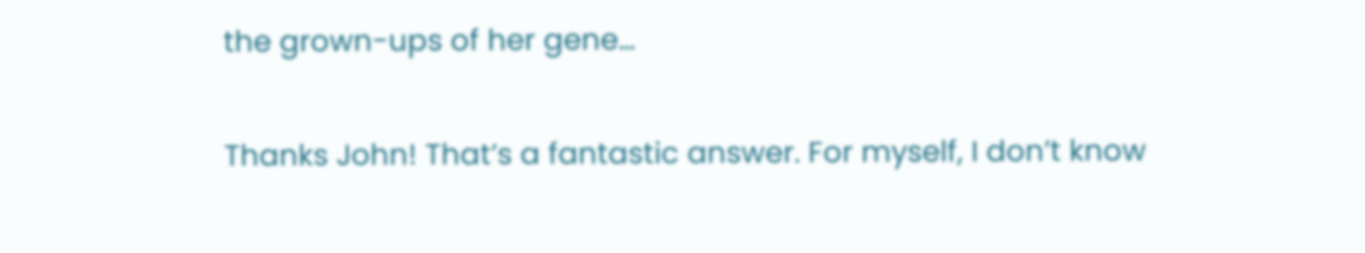the grown-ups of her gene…

Thanks John! That’s a fantastic answer. For myself, I don’t know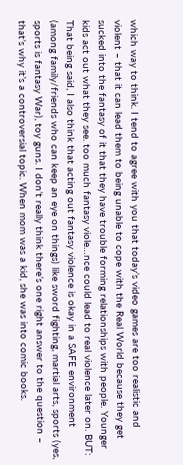which way to think. I tend to agree with you that today’s video games are too realistic and violent – that it can lead them to being unable to cope with the Real World because they get sucked into the fantasy of it that they have trouble forming relationships with people. Younger kids act out what they see. too much fantasy viole…nce could lead to real violence later on. BUT: That being said, I also think that acting out fantasy violence is okay in a SAFE environment (among family/friends who can keep an eye on things) like sword fighting, martial arts, sports (yes, sports is fantasy War), toy guns. I don’t really think there’s one right answer to the question – that’s why it’s a controversial topic. When mom was a kid, she was into comic books.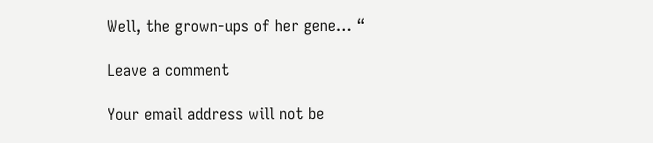Well, the grown-ups of her gene… “

Leave a comment

Your email address will not be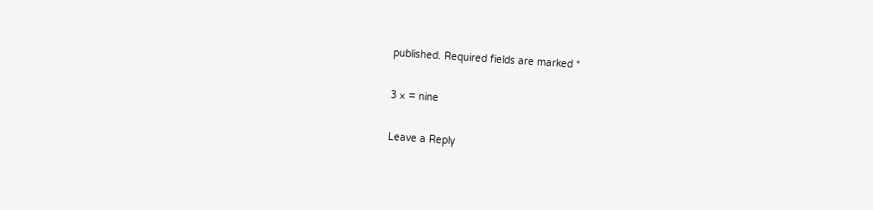published. Required fields are marked *

3 × = nine

Leave a Reply